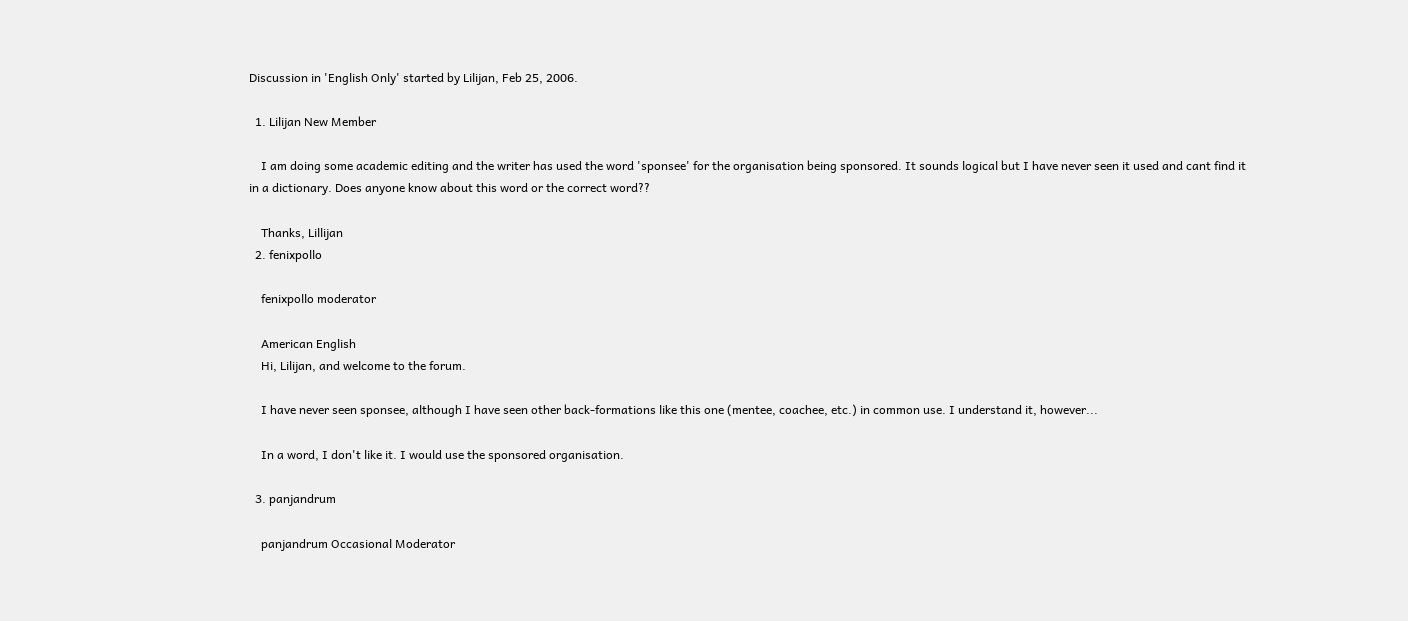Discussion in 'English Only' started by Lilijan, Feb 25, 2006.

  1. Lilijan New Member

    I am doing some academic editing and the writer has used the word 'sponsee' for the organisation being sponsored. It sounds logical but I have never seen it used and cant find it in a dictionary. Does anyone know about this word or the correct word??

    Thanks, Lillijan
  2. fenixpollo

    fenixpollo moderator

    American English
    Hi, Lilijan, and welcome to the forum.

    I have never seen sponsee, although I have seen other back-formations like this one (mentee, coachee, etc.) in common use. I understand it, however...

    In a word, I don't like it. I would use the sponsored organisation.

  3. panjandrum

    panjandrum Occasional Moderator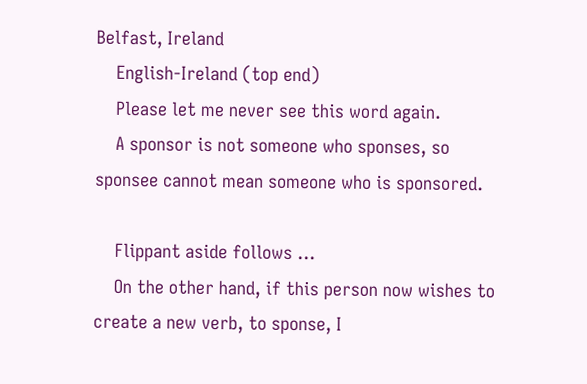Belfast, Ireland
    English-Ireland (top end)
    Please let me never see this word again.
    A sponsor is not someone who sponses, so sponsee cannot mean someone who is sponsored.

    Flippant aside follows ...
    On the other hand, if this person now wishes to create a new verb, to sponse, I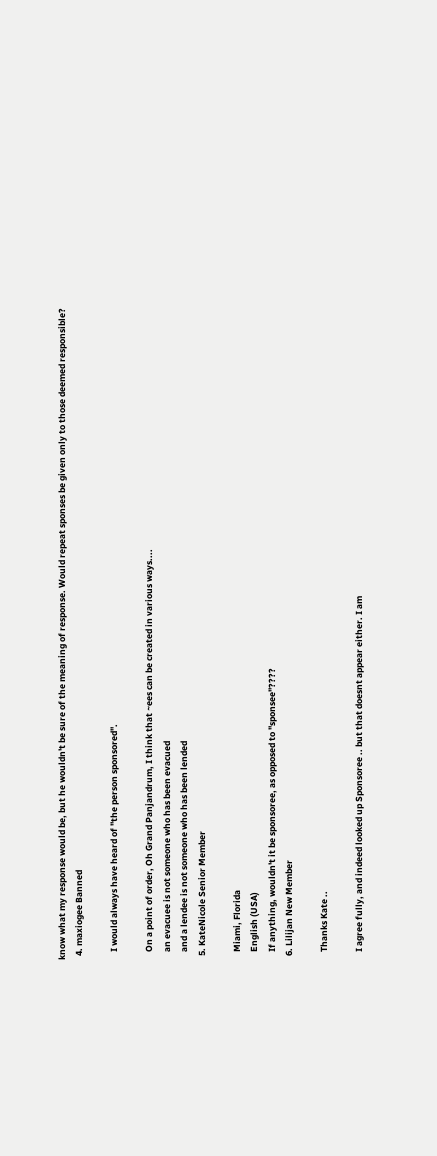know what my response would be, but he wouldn't be sure of the meaning of response. Would repeat sponses be given only to those deemed responsible?
  4. maxiogee Banned

    I would always have heard of "the person sponsored".

    On a point of order, Oh Grand Panjandrum, I think that ~ees can be created in various ways....
    an evacuee is not someone who has been evacued
    and a lendee is not someone who has been lended
  5. KateNicole Senior Member

    Miami, Florida
    English (USA)
    If anything, wouldn't it be sponsoree, as opposed to "sponsee"????
  6. Lilijan New Member

    Thanks Kate ..

    I agree fully, and indeed looked up Sponsoree .. but that doesnt appear either. I am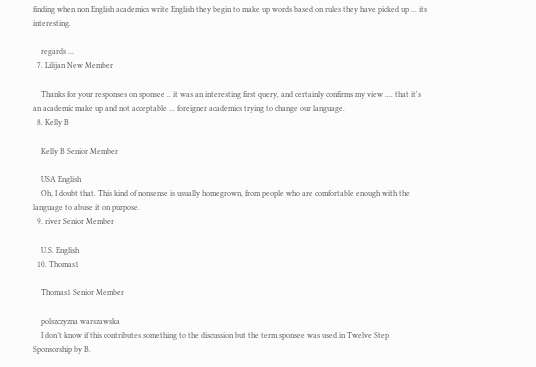finding when non English academics write English they begin to make up words based on rules they have picked up ... its interesting.

    regards ...
  7. Lilijan New Member

    Thanks for your responses on sponsee .. it was an interesting first query, and certainly confirms my view .... that it's an academic make up and not acceptable ... foreigner academics trying to change our language.
  8. Kelly B

    Kelly B Senior Member

    USA English
    Oh, I doubt that. This kind of nonsense is usually homegrown, from people who are comfortable enough with the language to abuse it on purpose.
  9. river Senior Member

    U.S. English
  10. Thomas1

    Thomas1 Senior Member

    polszczyzna warszawska
    I don’t know if this contributes something to the discussion but the term sponsee was used in Twelve Step Sponsorship by B.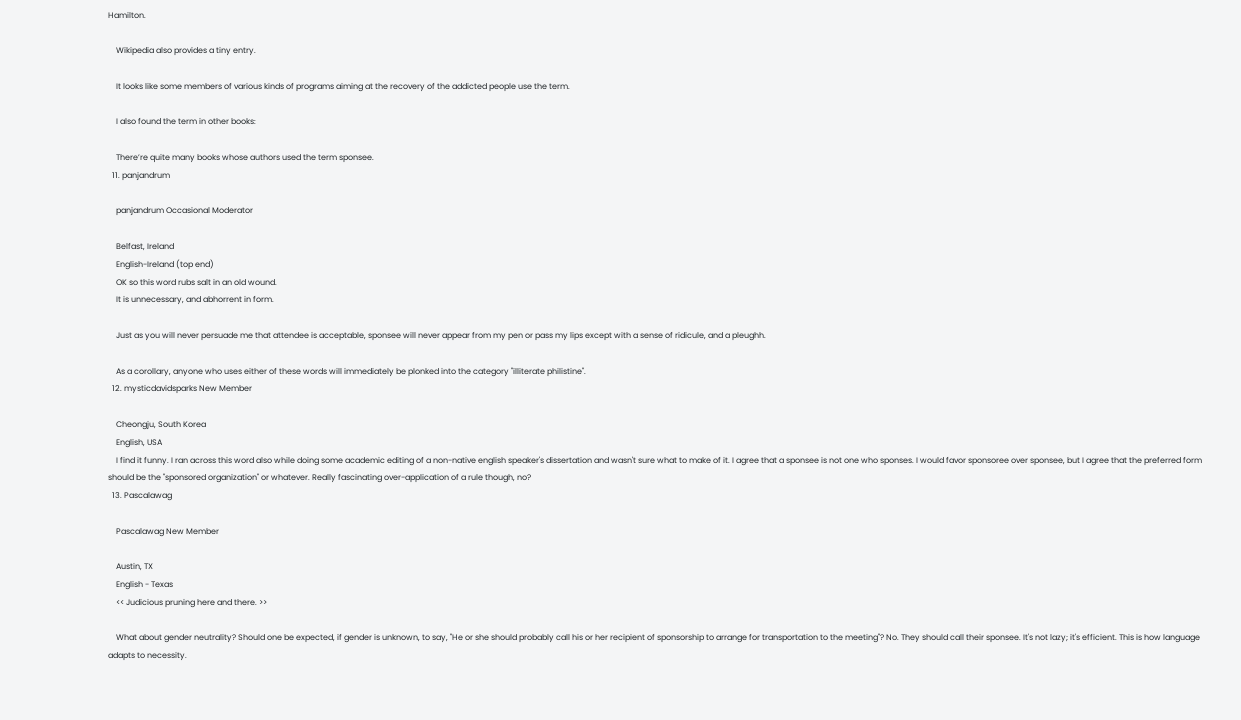Hamilton.

    Wikipedia also provides a tiny entry.

    It looks like some members of various kinds of programs aiming at the recovery of the addicted people use the term.

    I also found the term in other books:

    There’re quite many books whose authors used the term sponsee.
  11. panjandrum

    panjandrum Occasional Moderator

    Belfast, Ireland
    English-Ireland (top end)
    OK so this word rubs salt in an old wound.
    It is unnecessary, and abhorrent in form.

    Just as you will never persuade me that attendee is acceptable, sponsee will never appear from my pen or pass my lips except with a sense of ridicule, and a pleughh.

    As a corollary, anyone who uses either of these words will immediately be plonked into the category "illiterate philistine".
  12. mysticdavidsparks New Member

    Cheongju, South Korea
    English, USA
    I find it funny. I ran across this word also while doing some academic editing of a non-native english speaker's dissertation and wasn't sure what to make of it. I agree that a sponsee is not one who sponses. I would favor sponsoree over sponsee, but I agree that the preferred form should be the "sponsored organization" or whatever. Really fascinating over-application of a rule though, no?
  13. Pascalawag

    Pascalawag New Member

    Austin, TX
    English - Texas
    << Judicious pruning here and there. >>

    What about gender neutrality? Should one be expected, if gender is unknown, to say, "He or she should probably call his or her recipient of sponsorship to arrange for transportation to the meeting"? No. They should call their sponsee. It's not lazy; it's efficient. This is how language adapts to necessity.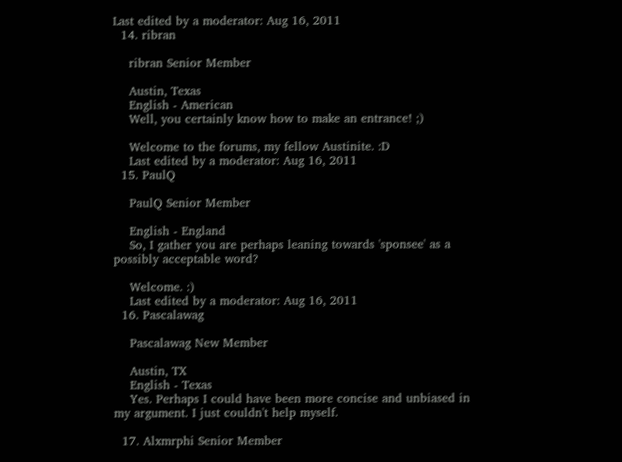Last edited by a moderator: Aug 16, 2011
  14. ribran

    ribran Senior Member

    Austin, Texas
    English - American
    Well, you certainly know how to make an entrance! ;)

    Welcome to the forums, my fellow Austinite. :D
    Last edited by a moderator: Aug 16, 2011
  15. PaulQ

    PaulQ Senior Member

    English - England
    So, I gather you are perhaps leaning towards 'sponsee' as a possibly acceptable word?

    Welcome. :)
    Last edited by a moderator: Aug 16, 2011
  16. Pascalawag

    Pascalawag New Member

    Austin, TX
    English - Texas
    Yes. Perhaps I could have been more concise and unbiased in my argument. I just couldn't help myself.

  17. Alxmrphi Senior Member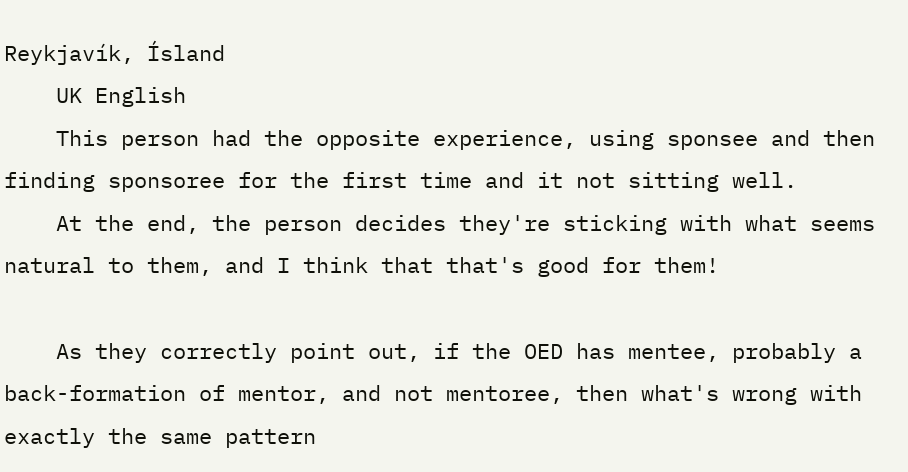Reykjavík, Ísland
    UK English
    This person had the opposite experience, using sponsee and then finding sponsoree for the first time and it not sitting well.
    At the end, the person decides they're sticking with what seems natural to them, and I think that that's good for them!

    As they correctly point out, if the OED has mentee, probably a back-formation of mentor, and not mentoree, then what's wrong with exactly the same pattern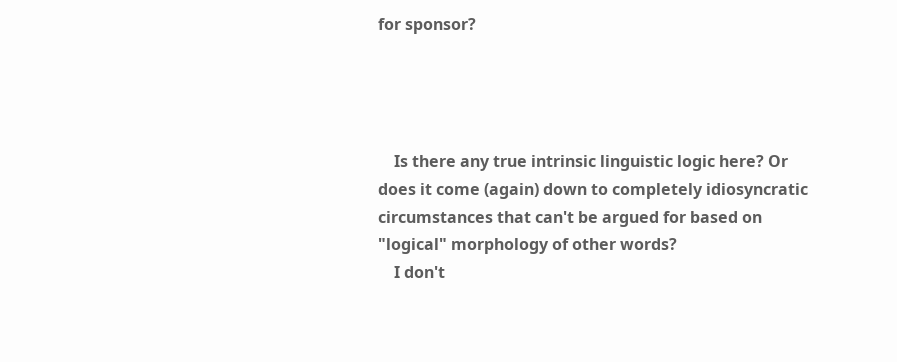for sponsor?




    Is there any true intrinsic linguistic logic here? Or does it come (again) down to completely idiosyncratic circumstances that can't be argued for based on "logical" morphology of other words?
    I don't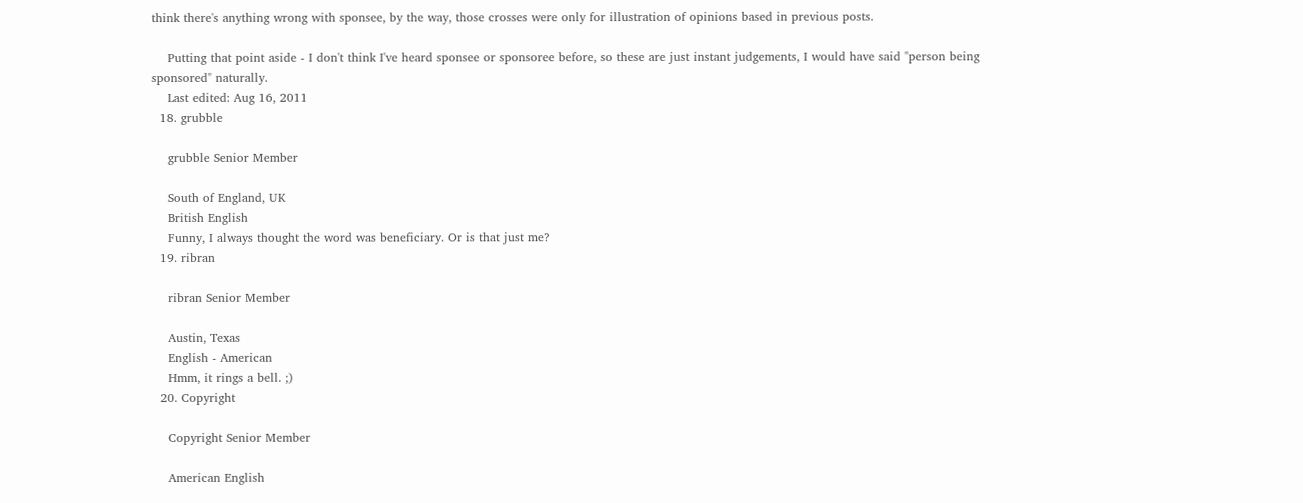think there's anything wrong with sponsee, by the way, those crosses were only for illustration of opinions based in previous posts.

    Putting that point aside - I don't think I've heard sponsee or sponsoree before, so these are just instant judgements, I would have said "person being sponsored" naturally.
    Last edited: Aug 16, 2011
  18. grubble

    grubble Senior Member

    South of England, UK
    British English
    Funny, I always thought the word was beneficiary. Or is that just me?
  19. ribran

    ribran Senior Member

    Austin, Texas
    English - American
    Hmm, it rings a bell. ;)
  20. Copyright

    Copyright Senior Member

    American English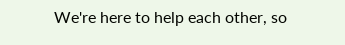We're here to help each other, so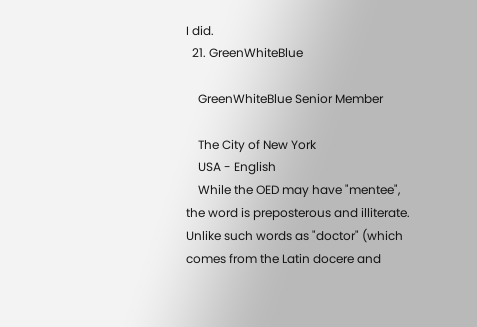I did.
  21. GreenWhiteBlue

    GreenWhiteBlue Senior Member

    The City of New York
    USA - English
    While the OED may have "mentee", the word is preposterous and illiterate. Unlike such words as "doctor" (which comes from the Latin docere and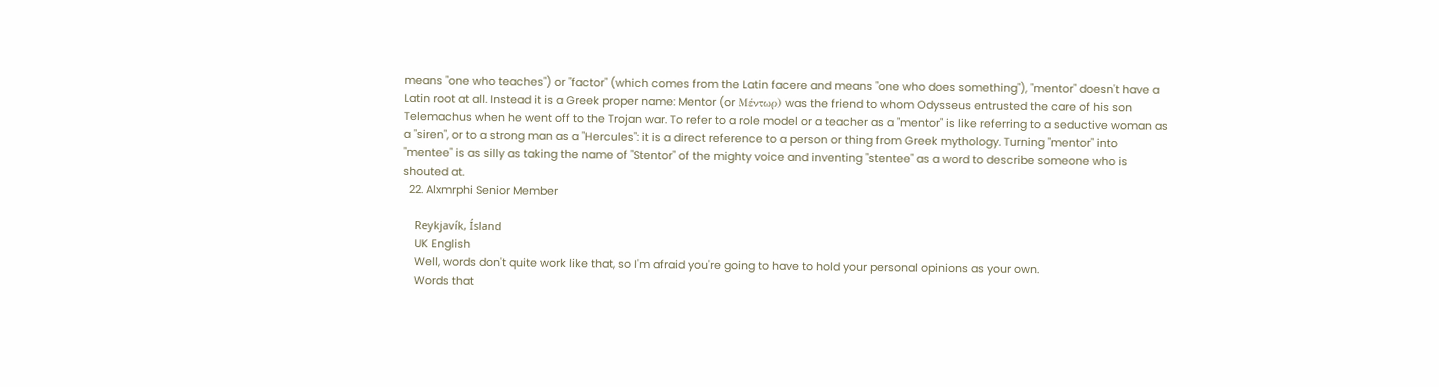means "one who teaches") or "factor" (which comes from the Latin facere and means "one who does something"), "mentor" doesn't have a Latin root at all. Instead it is a Greek proper name: Mentor (or Μέντωρ) was the friend to whom Odysseus entrusted the care of his son Telemachus when he went off to the Trojan war. To refer to a role model or a teacher as a "mentor" is like referring to a seductive woman as a "siren", or to a strong man as a "Hercules": it is a direct reference to a person or thing from Greek mythology. Turning "mentor" into "mentee" is as silly as taking the name of "Stentor" of the mighty voice and inventing "stentee" as a word to describe someone who is shouted at.
  22. Alxmrphi Senior Member

    Reykjavík, Ísland
    UK English
    Well, words don't quite work like that, so I'm afraid you're going to have to hold your personal opinions as your own.
    Words that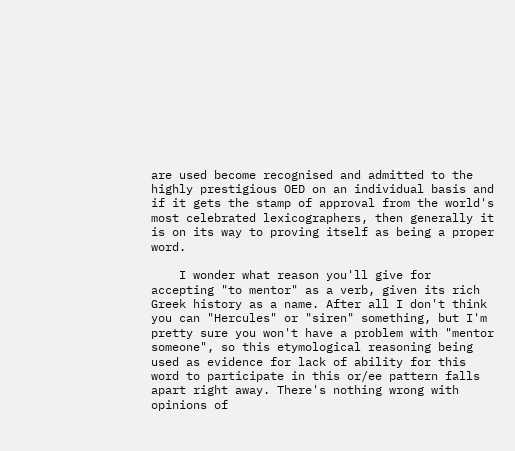are used become recognised and admitted to the highly prestigious OED on an individual basis and if it gets the stamp of approval from the world's most celebrated lexicographers, then generally it is on its way to proving itself as being a proper word.

    I wonder what reason you'll give for accepting "to mentor" as a verb, given its rich Greek history as a name. After all I don't think you can "Hercules" or "siren" something, but I'm pretty sure you won't have a problem with "mentor someone", so this etymological reasoning being used as evidence for lack of ability for this word to participate in this or/ee pattern falls apart right away. There's nothing wrong with opinions of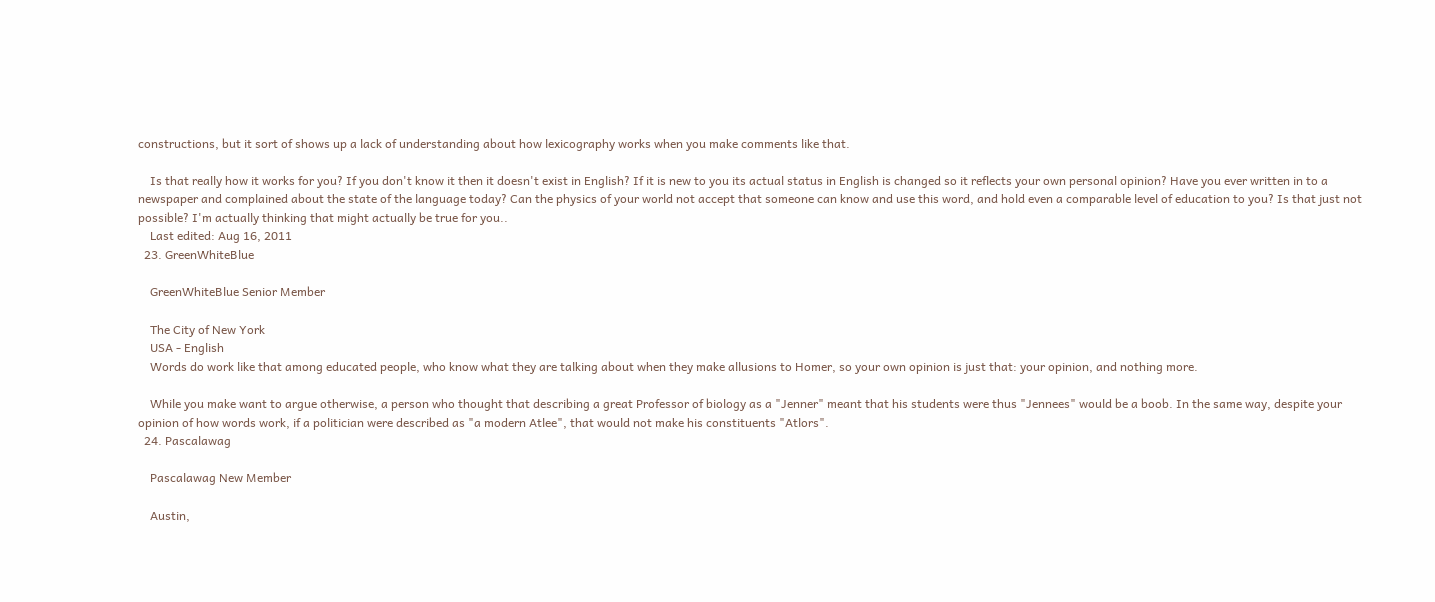constructions, but it sort of shows up a lack of understanding about how lexicography works when you make comments like that.

    Is that really how it works for you? If you don't know it then it doesn't exist in English? If it is new to you its actual status in English is changed so it reflects your own personal opinion? Have you ever written in to a newspaper and complained about the state of the language today? Can the physics of your world not accept that someone can know and use this word, and hold even a comparable level of education to you? Is that just not possible? I'm actually thinking that might actually be true for you..
    Last edited: Aug 16, 2011
  23. GreenWhiteBlue

    GreenWhiteBlue Senior Member

    The City of New York
    USA - English
    Words do work like that among educated people, who know what they are talking about when they make allusions to Homer, so your own opinion is just that: your opinion, and nothing more.

    While you make want to argue otherwise, a person who thought that describing a great Professor of biology as a "Jenner" meant that his students were thus "Jennees" would be a boob. In the same way, despite your opinion of how words work, if a politician were described as "a modern Atlee", that would not make his constituents "Atlors".
  24. Pascalawag

    Pascalawag New Member

    Austin,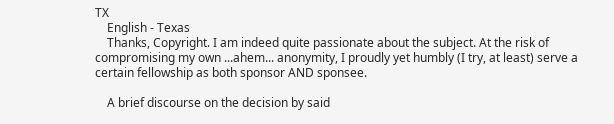TX
    English - Texas
    Thanks, Copyright. I am indeed quite passionate about the subject. At the risk of compromising my own ...ahem... anonymity, I proudly yet humbly (I try, at least) serve a certain fellowship as both sponsor AND sponsee.

    A brief discourse on the decision by said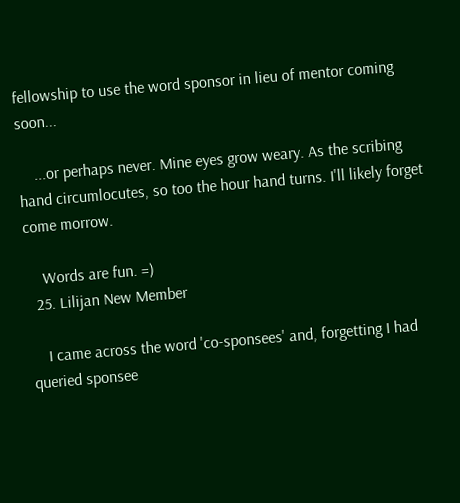fellowship to use the word sponsor in lieu of mentor coming soon...

    ...or perhaps never. Mine eyes grow weary. As the scribing hand circumlocutes, so too the hour hand turns. I'll likely forget come morrow.

    Words are fun. =)
  25. Lilijan New Member

    I came across the word 'co-sponsees' and, forgetting I had queried sponsee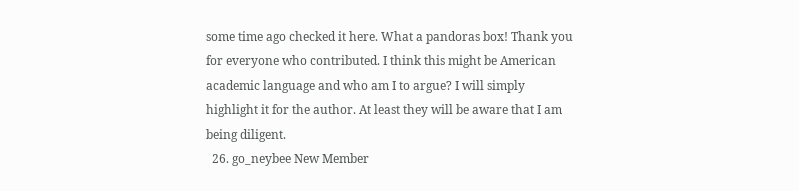some time ago checked it here. What a pandoras box! Thank you for everyone who contributed. I think this might be American academic language and who am I to argue? I will simply highlight it for the author. At least they will be aware that I am being diligent.
  26. go_neybee New Member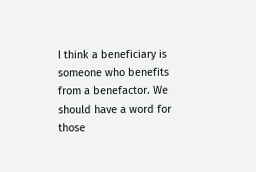I think a beneficiary is someone who benefits from a benefactor. We should have a word for those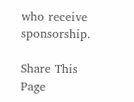who receive sponsorship.

Share This Page